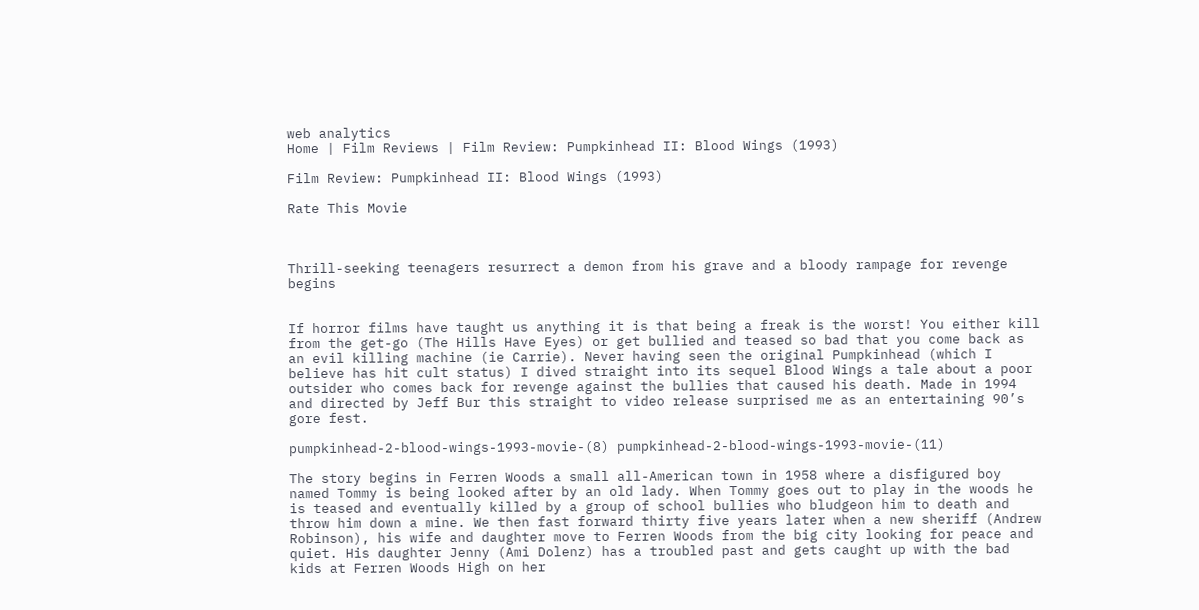web analytics
Home | Film Reviews | Film Review: Pumpkinhead II: Blood Wings (1993)

Film Review: Pumpkinhead II: Blood Wings (1993)

Rate This Movie



Thrill-seeking teenagers resurrect a demon from his grave and a bloody rampage for revenge begins


If horror films have taught us anything it is that being a freak is the worst! You either kill from the get-go (The Hills Have Eyes) or get bullied and teased so bad that you come back as an evil killing machine (ie Carrie). Never having seen the original Pumpkinhead (which I believe has hit cult status) I dived straight into its sequel Blood Wings a tale about a poor outsider who comes back for revenge against the bullies that caused his death. Made in 1994 and directed by Jeff Bur this straight to video release surprised me as an entertaining 90’s gore fest.

pumpkinhead-2-blood-wings-1993-movie-(8) pumpkinhead-2-blood-wings-1993-movie-(11)

The story begins in Ferren Woods a small all-American town in 1958 where a disfigured boy named Tommy is being looked after by an old lady. When Tommy goes out to play in the woods he is teased and eventually killed by a group of school bullies who bludgeon him to death and throw him down a mine. We then fast forward thirty five years later when a new sheriff (Andrew Robinson), his wife and daughter move to Ferren Woods from the big city looking for peace and quiet. His daughter Jenny (Ami Dolenz) has a troubled past and gets caught up with the bad kids at Ferren Woods High on her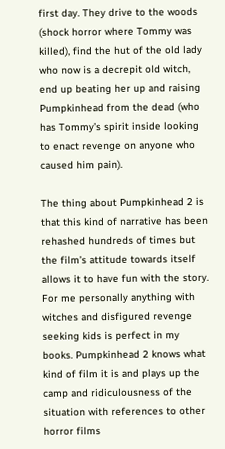first day. They drive to the woods (shock horror where Tommy was killed), find the hut of the old lady who now is a decrepit old witch, end up beating her up and raising Pumpkinhead from the dead (who has Tommy’s spirit inside looking to enact revenge on anyone who caused him pain).

The thing about Pumpkinhead 2 is that this kind of narrative has been rehashed hundreds of times but the film’s attitude towards itself allows it to have fun with the story. For me personally anything with witches and disfigured revenge seeking kids is perfect in my books. Pumpkinhead 2 knows what kind of film it is and plays up the camp and ridiculousness of the situation with references to other horror films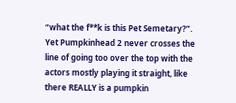“what the f**k is this Pet Semetary?”. Yet Pumpkinhead 2 never crosses the line of going too over the top with the actors mostly playing it straight, like there REALLY is a pumpkin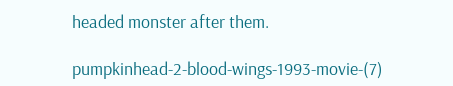headed monster after them.

pumpkinhead-2-blood-wings-1993-movie-(7)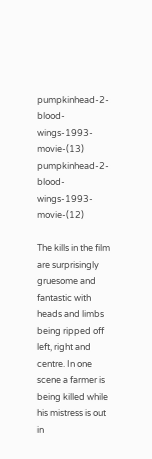pumpkinhead-2-blood-wings-1993-movie-(13) pumpkinhead-2-blood-wings-1993-movie-(12)

The kills in the film are surprisingly gruesome and fantastic with heads and limbs being ripped off left, right and centre. In one scene a farmer is being killed while his mistress is out in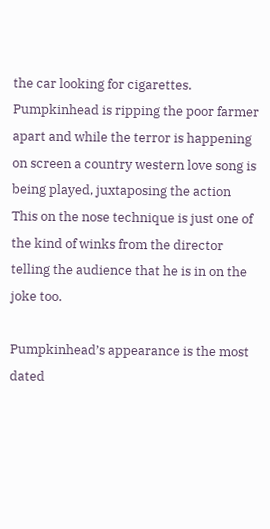the car looking for cigarettes. Pumpkinhead is ripping the poor farmer apart and while the terror is happening on screen a country western love song is being played, juxtaposing the action  This on the nose technique is just one of the kind of winks from the director telling the audience that he is in on the joke too.

Pumpkinhead’s appearance is the most dated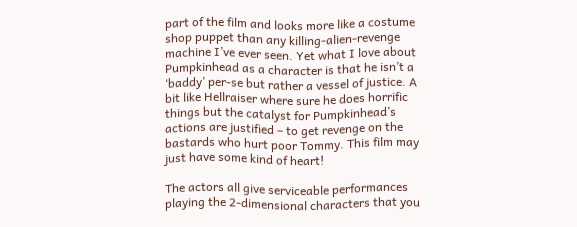part of the film and looks more like a costume shop puppet than any killing-alien-revenge machine I’ve ever seen. Yet what I love about Pumpkinhead as a character is that he isn’t a ‘baddy’ per-se but rather a vessel of justice. A bit like Hellraiser where sure he does horrific things but the catalyst for Pumpkinhead’s actions are justified – to get revenge on the bastards who hurt poor Tommy. This film may just have some kind of heart!

The actors all give serviceable performances playing the 2-dimensional characters that you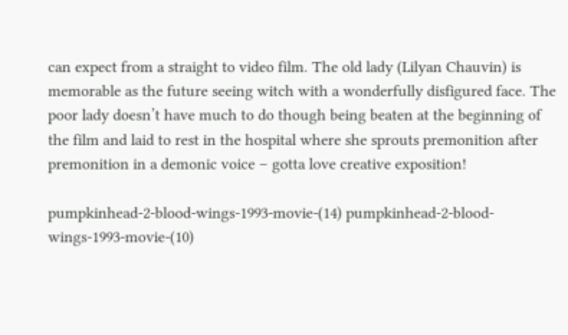can expect from a straight to video film. The old lady (Lilyan Chauvin) is memorable as the future seeing witch with a wonderfully disfigured face. The poor lady doesn’t have much to do though being beaten at the beginning of the film and laid to rest in the hospital where she sprouts premonition after premonition in a demonic voice – gotta love creative exposition!

pumpkinhead-2-blood-wings-1993-movie-(14) pumpkinhead-2-blood-wings-1993-movie-(10)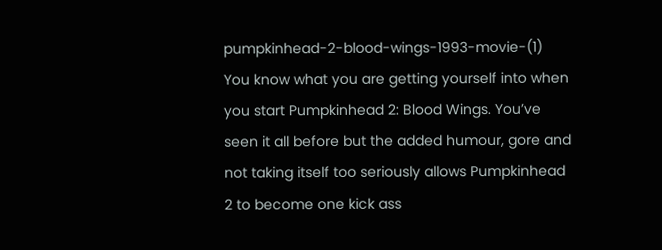pumpkinhead-2-blood-wings-1993-movie-(1)
You know what you are getting yourself into when you start Pumpkinhead 2: Blood Wings. You’ve seen it all before but the added humour, gore and not taking itself too seriously allows Pumpkinhead 2 to become one kick ass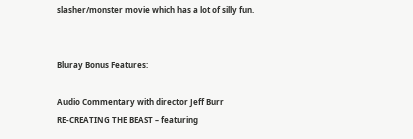slasher/monster movie which has a lot of silly fun.


Bluray Bonus Features:

Audio Commentary with director Jeff Burr
RE-CREATING THE BEAST – featuring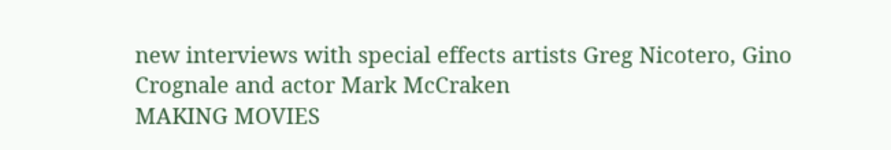new interviews with special effects artists Greg Nicotero, Gino Crognale and actor Mark McCraken
MAKING MOVIES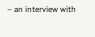– an interview with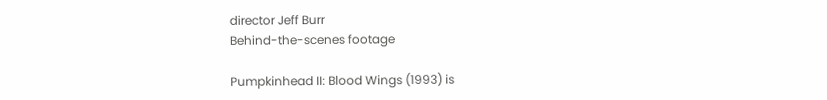director Jeff Burr
Behind-the-scenes footage

Pumpkinhead II: Blood Wings (1993) is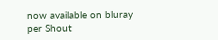now available on bluray per Shout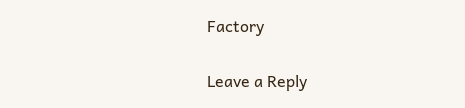Factory

Leave a Reply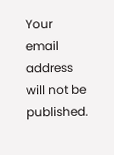Your email address will not be published.